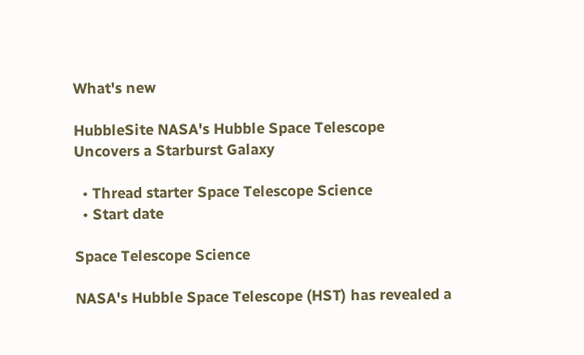What's new

HubbleSite NASA's Hubble Space Telescope Uncovers a Starburst Galaxy

  • Thread starter Space Telescope Science
  • Start date

Space Telescope Science

NASA's Hubble Space Telescope (HST) has revealed a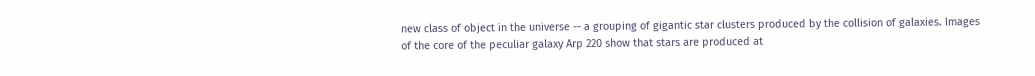new class of object in the universe -- a grouping of gigantic star clusters produced by the collision of galaxies. Images of the core of the peculiar galaxy Arp 220 show that stars are produced at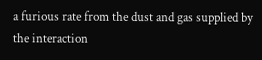a furious rate from the dust and gas supplied by the interaction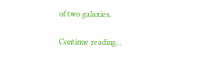of two galaxies.

Continue reading...